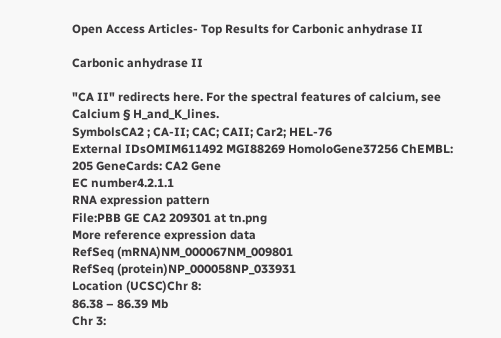Open Access Articles- Top Results for Carbonic anhydrase II

Carbonic anhydrase II

"CA II" redirects here. For the spectral features of calcium, see Calcium § H_and_K_lines.
SymbolsCA2 ; CA-II; CAC; CAII; Car2; HEL-76
External IDsOMIM611492 MGI88269 HomoloGene37256 ChEMBL: 205 GeneCards: CA2 Gene
EC number4.2.1.1
RNA expression pattern
File:PBB GE CA2 209301 at tn.png
More reference expression data
RefSeq (mRNA)NM_000067NM_009801
RefSeq (protein)NP_000058NP_033931
Location (UCSC)Chr 8:
86.38 – 86.39 Mb
Chr 3: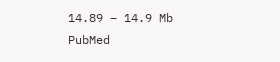14.89 – 14.9 Mb
PubMed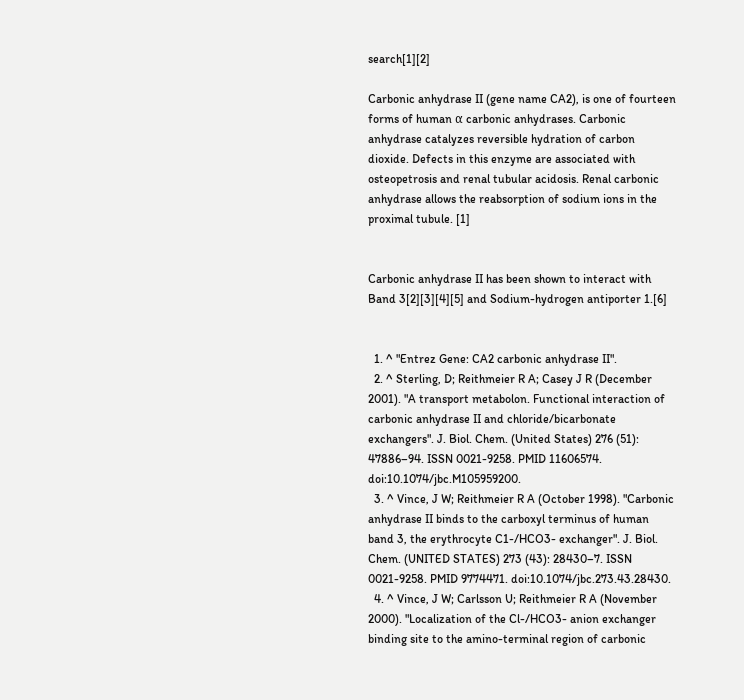search[1][2]

Carbonic anhydrase II (gene name CA2), is one of fourteen forms of human α carbonic anhydrases. Carbonic anhydrase catalyzes reversible hydration of carbon dioxide. Defects in this enzyme are associated with osteopetrosis and renal tubular acidosis. Renal carbonic anhydrase allows the reabsorption of sodium ions in the proximal tubule. [1]


Carbonic anhydrase II has been shown to interact with Band 3[2][3][4][5] and Sodium-hydrogen antiporter 1.[6]


  1. ^ "Entrez Gene: CA2 carbonic anhydrase II".
  2. ^ Sterling, D; Reithmeier R A; Casey J R (December 2001). "A transport metabolon. Functional interaction of carbonic anhydrase II and chloride/bicarbonate exchangers". J. Biol. Chem. (United States) 276 (51): 47886–94. ISSN 0021-9258. PMID 11606574. doi:10.1074/jbc.M105959200.
  3. ^ Vince, J W; Reithmeier R A (October 1998). "Carbonic anhydrase II binds to the carboxyl terminus of human band 3, the erythrocyte C1-/HCO3- exchanger". J. Biol. Chem. (UNITED STATES) 273 (43): 28430–7. ISSN 0021-9258. PMID 9774471. doi:10.1074/jbc.273.43.28430.
  4. ^ Vince, J W; Carlsson U; Reithmeier R A (November 2000). "Localization of the Cl-/HCO3- anion exchanger binding site to the amino-terminal region of carbonic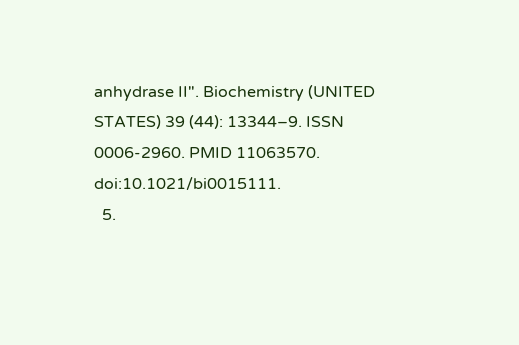anhydrase II". Biochemistry (UNITED STATES) 39 (44): 13344–9. ISSN 0006-2960. PMID 11063570. doi:10.1021/bi0015111.
  5.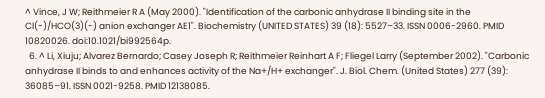^ Vince, J W; Reithmeier R A (May 2000). "Identification of the carbonic anhydrase II binding site in the Cl(-)/HCO(3)(-) anion exchanger AE1". Biochemistry (UNITED STATES) 39 (18): 5527–33. ISSN 0006-2960. PMID 10820026. doi:10.1021/bi992564p.
  6. ^ Li, Xiuju; Alvarez Bernardo; Casey Joseph R; Reithmeier Reinhart A F; Fliegel Larry (September 2002). "Carbonic anhydrase II binds to and enhances activity of the Na+/H+ exchanger". J. Biol. Chem. (United States) 277 (39): 36085–91. ISSN 0021-9258. PMID 12138085.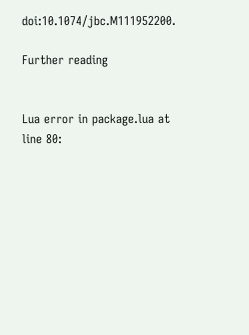doi:10.1074/jbc.M111952200.

Further reading


Lua error in package.lua at line 80: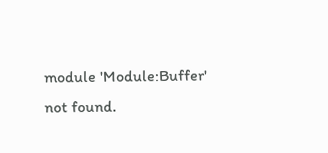module 'Module:Buffer' not found.